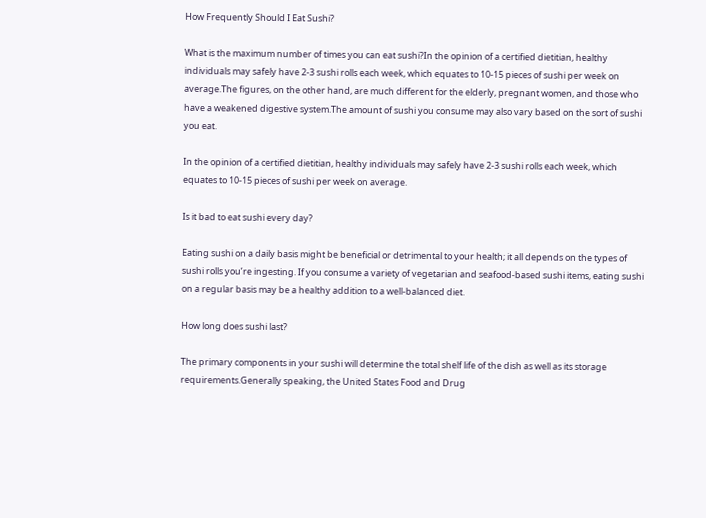How Frequently Should I Eat Sushi?

What is the maximum number of times you can eat sushi?In the opinion of a certified dietitian, healthy individuals may safely have 2-3 sushi rolls each week, which equates to 10-15 pieces of sushi per week on average.The figures, on the other hand, are much different for the elderly, pregnant women, and those who have a weakened digestive system.The amount of sushi you consume may also vary based on the sort of sushi you eat.

In the opinion of a certified dietitian, healthy individuals may safely have 2-3 sushi rolls each week, which equates to 10-15 pieces of sushi per week on average.

Is it bad to eat sushi every day?

Eating sushi on a daily basis might be beneficial or detrimental to your health; it all depends on the types of sushi rolls you’re ingesting. If you consume a variety of vegetarian and seafood-based sushi items, eating sushi on a regular basis may be a healthy addition to a well-balanced diet.

How long does sushi last?

The primary components in your sushi will determine the total shelf life of the dish as well as its storage requirements.Generally speaking, the United States Food and Drug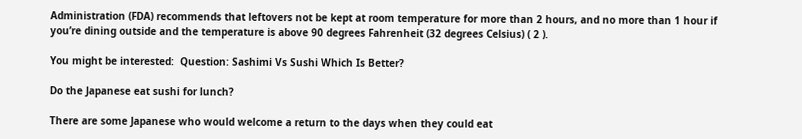Administration (FDA) recommends that leftovers not be kept at room temperature for more than 2 hours, and no more than 1 hour if you’re dining outside and the temperature is above 90 degrees Fahrenheit (32 degrees Celsius) ( 2 ).

You might be interested:  Question: Sashimi Vs Sushi Which Is Better?

Do the Japanese eat sushi for lunch?

There are some Japanese who would welcome a return to the days when they could eat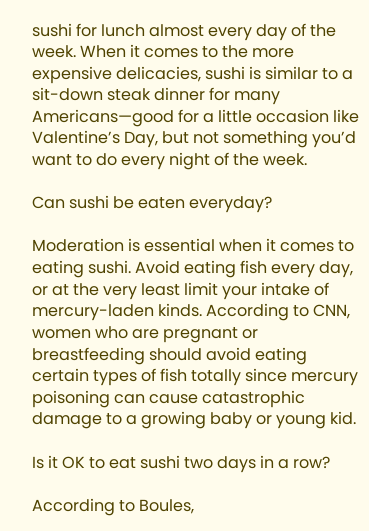sushi for lunch almost every day of the week. When it comes to the more expensive delicacies, sushi is similar to a sit-down steak dinner for many Americans—good for a little occasion like Valentine’s Day, but not something you’d want to do every night of the week.

Can sushi be eaten everyday?

Moderation is essential when it comes to eating sushi. Avoid eating fish every day, or at the very least limit your intake of mercury-laden kinds. According to CNN, women who are pregnant or breastfeeding should avoid eating certain types of fish totally since mercury poisoning can cause catastrophic damage to a growing baby or young kid.

Is it OK to eat sushi two days in a row?

According to Boules,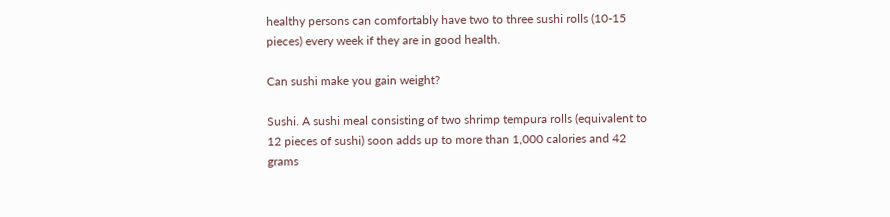healthy persons can comfortably have two to three sushi rolls (10-15 pieces) every week if they are in good health.

Can sushi make you gain weight?

Sushi. A sushi meal consisting of two shrimp tempura rolls (equivalent to 12 pieces of sushi) soon adds up to more than 1,000 calories and 42 grams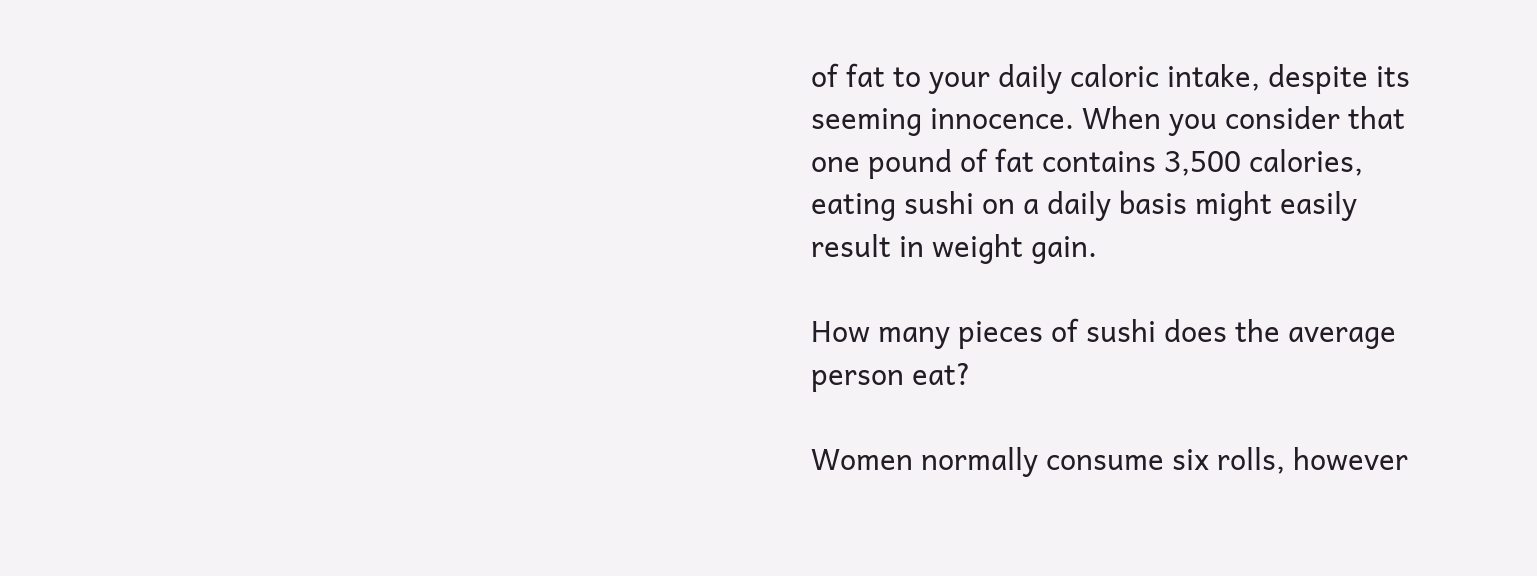of fat to your daily caloric intake, despite its seeming innocence. When you consider that one pound of fat contains 3,500 calories, eating sushi on a daily basis might easily result in weight gain.

How many pieces of sushi does the average person eat?

Women normally consume six rolls, however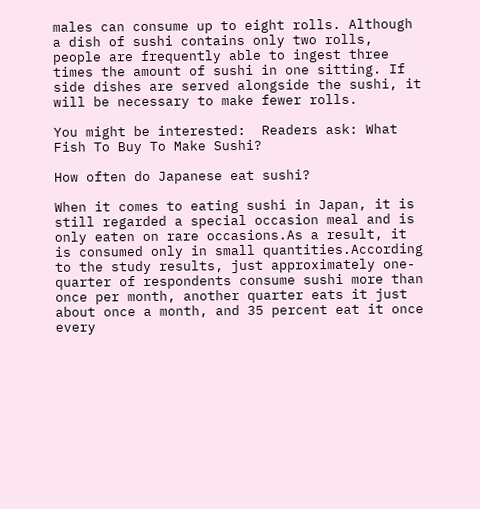males can consume up to eight rolls. Although a dish of sushi contains only two rolls, people are frequently able to ingest three times the amount of sushi in one sitting. If side dishes are served alongside the sushi, it will be necessary to make fewer rolls.

You might be interested:  Readers ask: What Fish To Buy To Make Sushi?

How often do Japanese eat sushi?

When it comes to eating sushi in Japan, it is still regarded a special occasion meal and is only eaten on rare occasions.As a result, it is consumed only in small quantities.According to the study results, just approximately one-quarter of respondents consume sushi more than once per month, another quarter eats it just about once a month, and 35 percent eat it once every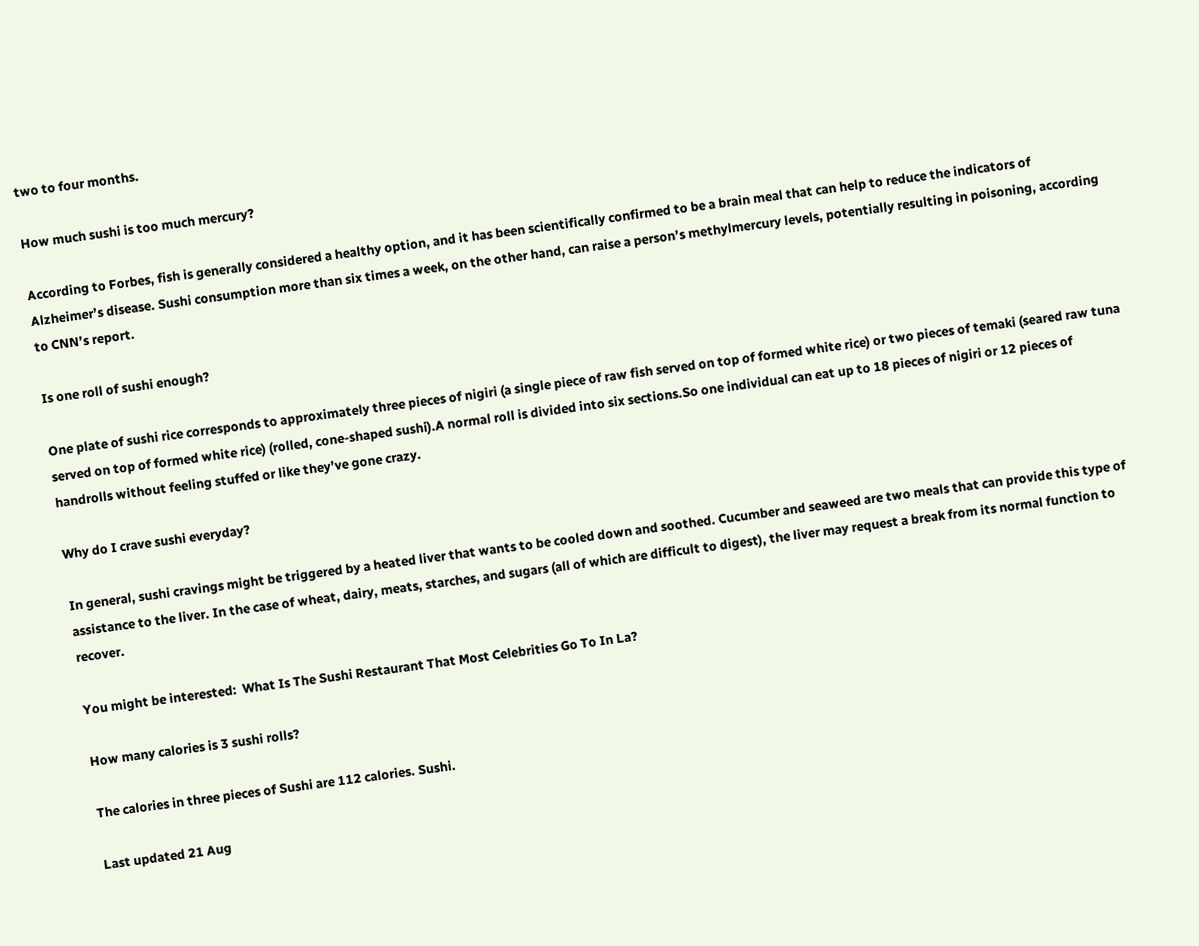two to four months.

How much sushi is too much mercury?

According to Forbes, fish is generally considered a healthy option, and it has been scientifically confirmed to be a brain meal that can help to reduce the indicators of Alzheimer’s disease. Sushi consumption more than six times a week, on the other hand, can raise a person’s methylmercury levels, potentially resulting in poisoning, according to CNN’s report.

Is one roll of sushi enough?

One plate of sushi rice corresponds to approximately three pieces of nigiri (a single piece of raw fish served on top of formed white rice) or two pieces of temaki (seared raw tuna served on top of formed white rice) (rolled, cone-shaped sushi).A normal roll is divided into six sections.So one individual can eat up to 18 pieces of nigiri or 12 pieces of handrolls without feeling stuffed or like they’ve gone crazy.

Why do I crave sushi everyday?

In general, sushi cravings might be triggered by a heated liver that wants to be cooled down and soothed. Cucumber and seaweed are two meals that can provide this type of assistance to the liver. In the case of wheat, dairy, meats, starches, and sugars (all of which are difficult to digest), the liver may request a break from its normal function to recover.

You might be interested:  What Is The Sushi Restaurant That Most Celebrities Go To In La?

How many calories is 3 sushi rolls?

The calories in three pieces of Sushi are 112 calories. Sushi.

Last updated 21 Aug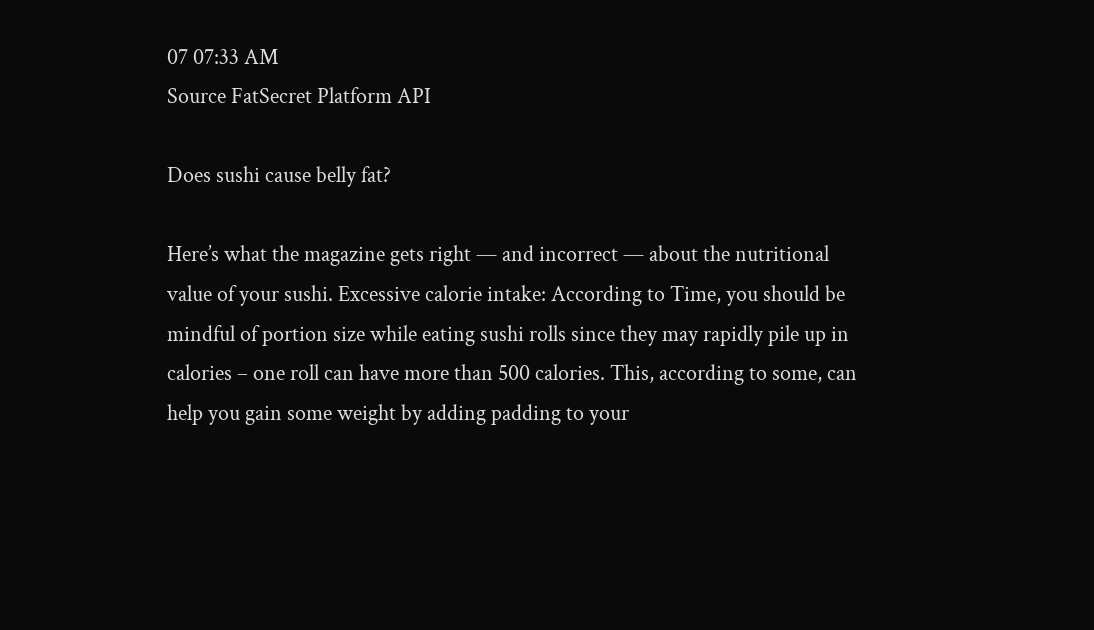07 07:33 AM
Source FatSecret Platform API

Does sushi cause belly fat?

Here’s what the magazine gets right — and incorrect — about the nutritional value of your sushi. Excessive calorie intake: According to Time, you should be mindful of portion size while eating sushi rolls since they may rapidly pile up in calories – one roll can have more than 500 calories. This, according to some, can help you gain some weight by adding padding to your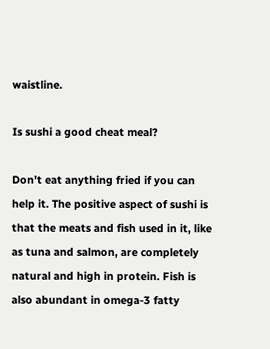waistline.

Is sushi a good cheat meal?

Don’t eat anything fried if you can help it. The positive aspect of sushi is that the meats and fish used in it, like as tuna and salmon, are completely natural and high in protein. Fish is also abundant in omega-3 fatty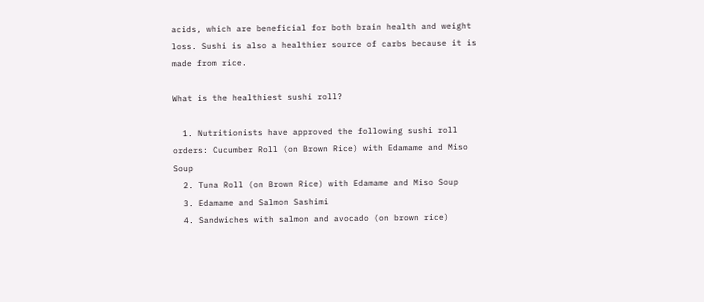acids, which are beneficial for both brain health and weight loss. Sushi is also a healthier source of carbs because it is made from rice.

What is the healthiest sushi roll?

  1. Nutritionists have approved the following sushi roll orders: Cucumber Roll (on Brown Rice) with Edamame and Miso Soup
  2. Tuna Roll (on Brown Rice) with Edamame and Miso Soup
  3. Edamame and Salmon Sashimi
  4. Sandwiches with salmon and avocado (on brown rice)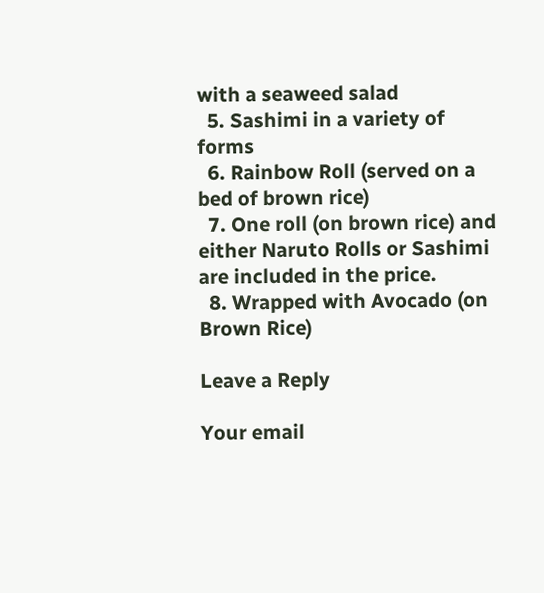with a seaweed salad
  5. Sashimi in a variety of forms
  6. Rainbow Roll (served on a bed of brown rice)
  7. One roll (on brown rice) and either Naruto Rolls or Sashimi are included in the price.
  8. Wrapped with Avocado (on Brown Rice)

Leave a Reply

Your email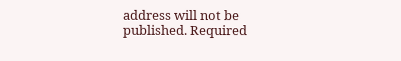address will not be published. Required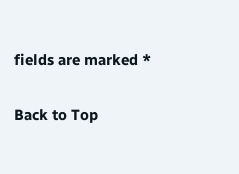fields are marked *

Back to Top